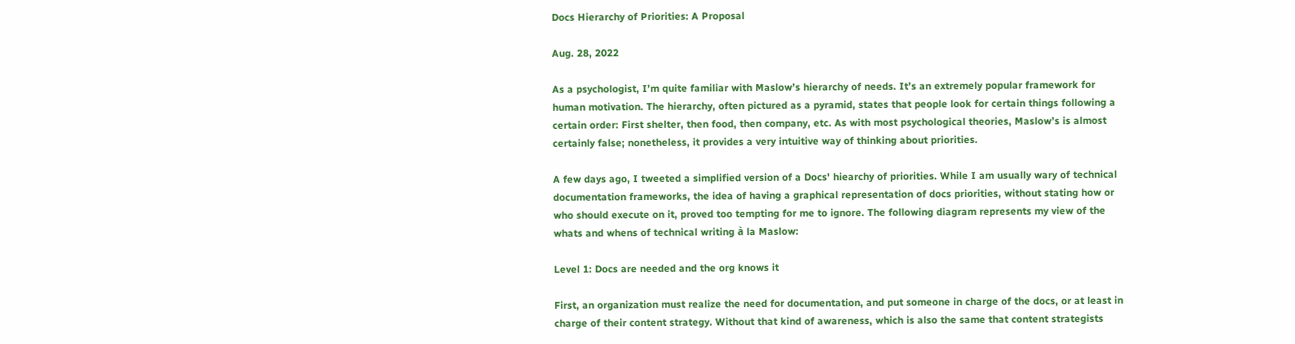Docs Hierarchy of Priorities: A Proposal

Aug. 28, 2022

As a psychologist, I’m quite familiar with Maslow’s hierarchy of needs. It’s an extremely popular framework for human motivation. The hierarchy, often pictured as a pyramid, states that people look for certain things following a certain order: First shelter, then food, then company, etc. As with most psychological theories, Maslow’s is almost certainly false; nonetheless, it provides a very intuitive way of thinking about priorities.

A few days ago, I tweeted a simplified version of a Docs' hiearchy of priorities. While I am usually wary of technical documentation frameworks, the idea of having a graphical representation of docs priorities, without stating how or who should execute on it, proved too tempting for me to ignore. The following diagram represents my view of the whats and whens of technical writing à la Maslow:

Level 1: Docs are needed and the org knows it

First, an organization must realize the need for documentation, and put someone in charge of the docs, or at least in charge of their content strategy. Without that kind of awareness, which is also the same that content strategists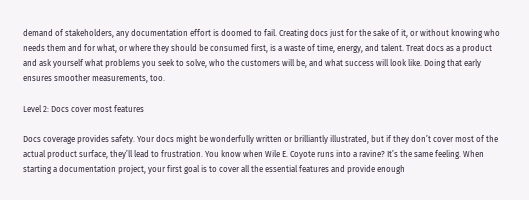demand of stakeholders, any documentation effort is doomed to fail. Creating docs just for the sake of it, or without knowing who needs them and for what, or where they should be consumed first, is a waste of time, energy, and talent. Treat docs as a product and ask yourself what problems you seek to solve, who the customers will be, and what success will look like. Doing that early ensures smoother measurements, too.

Level 2: Docs cover most features

Docs coverage provides safety. Your docs might be wonderfully written or brilliantly illustrated, but if they don’t cover most of the actual product surface, they’ll lead to frustration. You know when Wile E. Coyote runs into a ravine? It’s the same feeling. When starting a documentation project, your first goal is to cover all the essential features and provide enough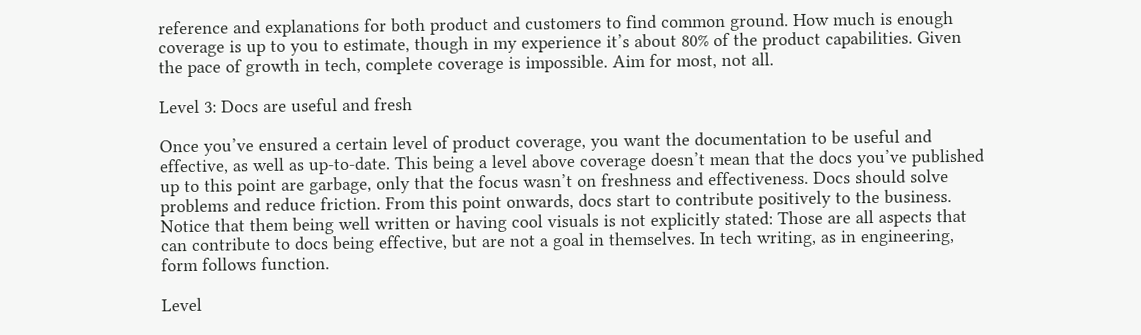reference and explanations for both product and customers to find common ground. How much is enough coverage is up to you to estimate, though in my experience it’s about 80% of the product capabilities. Given the pace of growth in tech, complete coverage is impossible. Aim for most, not all.

Level 3: Docs are useful and fresh

Once you’ve ensured a certain level of product coverage, you want the documentation to be useful and effective, as well as up-to-date. This being a level above coverage doesn’t mean that the docs you’ve published up to this point are garbage, only that the focus wasn’t on freshness and effectiveness. Docs should solve problems and reduce friction. From this point onwards, docs start to contribute positively to the business. Notice that them being well written or having cool visuals is not explicitly stated: Those are all aspects that can contribute to docs being effective, but are not a goal in themselves. In tech writing, as in engineering, form follows function.

Level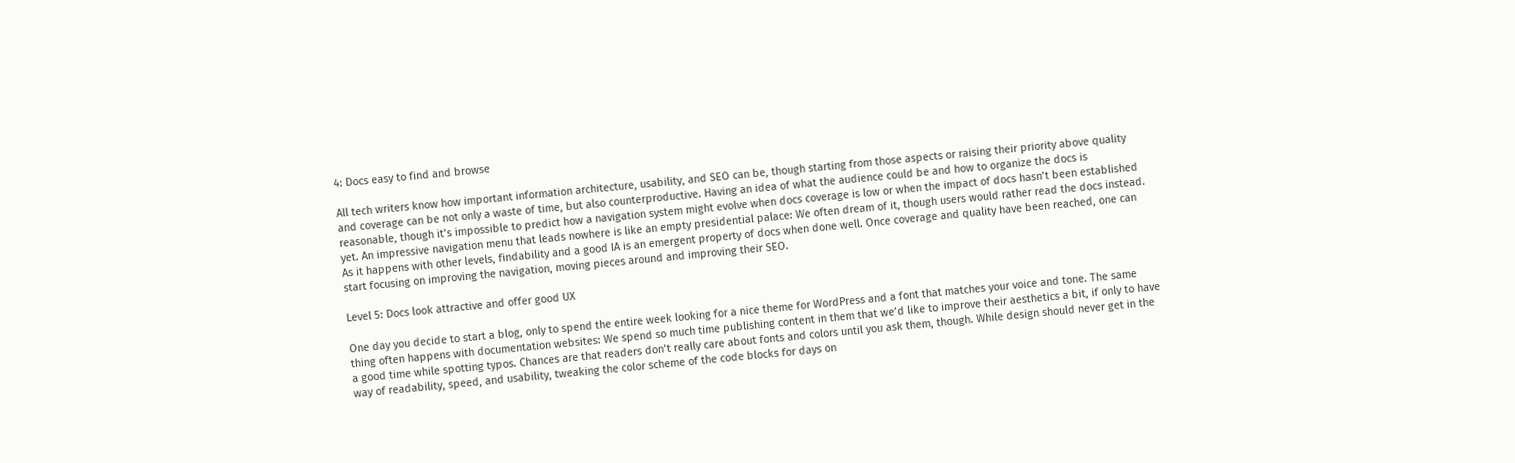4: Docs easy to find and browse

All tech writers know how important information architecture, usability, and SEO can be, though starting from those aspects or raising their priority above quality and coverage can be not only a waste of time, but also counterproductive. Having an idea of what the audience could be and how to organize the docs is reasonable, though it’s impossible to predict how a navigation system might evolve when docs coverage is low or when the impact of docs hasn’t been established yet. An impressive navigation menu that leads nowhere is like an empty presidential palace: We often dream of it, though users would rather read the docs instead. As it happens with other levels, findability and a good IA is an emergent property of docs when done well. Once coverage and quality have been reached, one can start focusing on improving the navigation, moving pieces around and improving their SEO.

Level 5: Docs look attractive and offer good UX

One day you decide to start a blog, only to spend the entire week looking for a nice theme for WordPress and a font that matches your voice and tone. The same thing often happens with documentation websites: We spend so much time publishing content in them that we’d like to improve their aesthetics a bit, if only to have a good time while spotting typos. Chances are that readers don’t really care about fonts and colors until you ask them, though. While design should never get in the way of readability, speed, and usability, tweaking the color scheme of the code blocks for days on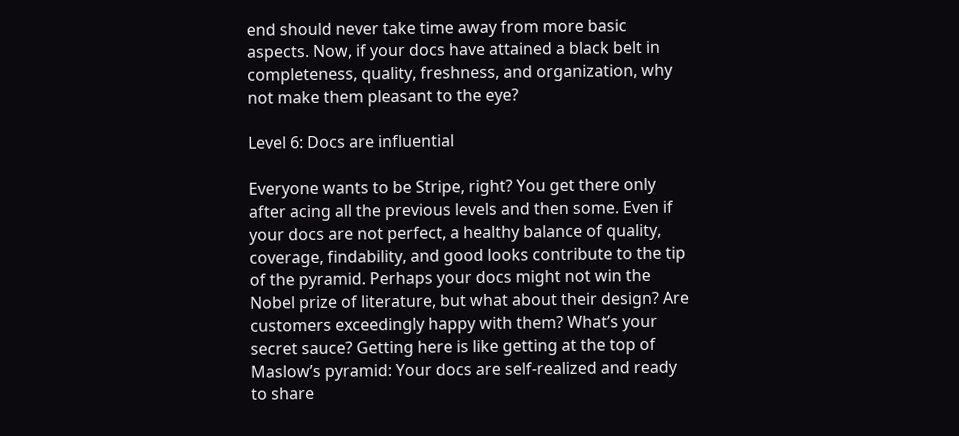end should never take time away from more basic aspects. Now, if your docs have attained a black belt in completeness, quality, freshness, and organization, why not make them pleasant to the eye?

Level 6: Docs are influential

Everyone wants to be Stripe, right? You get there only after acing all the previous levels and then some. Even if your docs are not perfect, a healthy balance of quality, coverage, findability, and good looks contribute to the tip of the pyramid. Perhaps your docs might not win the Nobel prize of literature, but what about their design? Are customers exceedingly happy with them? What’s your secret sauce? Getting here is like getting at the top of Maslow’s pyramid: Your docs are self-realized and ready to share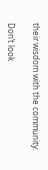their wisdom with the community.

Don’t look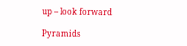up – look forward

Pyramids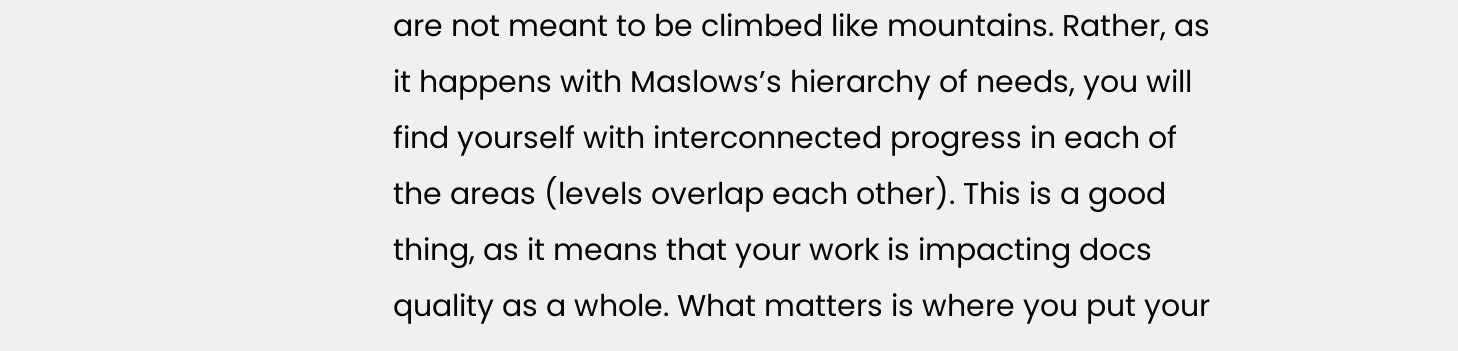are not meant to be climbed like mountains. Rather, as it happens with Maslows’s hierarchy of needs, you will find yourself with interconnected progress in each of the areas (levels overlap each other). This is a good thing, as it means that your work is impacting docs quality as a whole. What matters is where you put your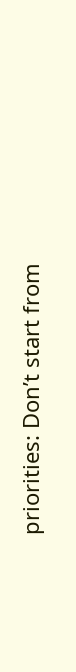priorities: Don’t start from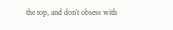the top, and don’t obsess with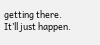getting there. It’ll just happen.